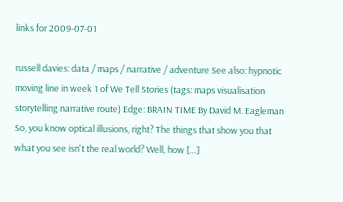links for 2009-07-01

russell davies: data / maps / narrative / adventure See also: hypnotic moving line in week 1 of We Tell Stories (tags: maps visualisation storytelling narrative route) Edge: BRAIN TIME By David M. Eagleman So, you know optical illusions, right? The things that show you that what you see isn't the real world? Well, how […]